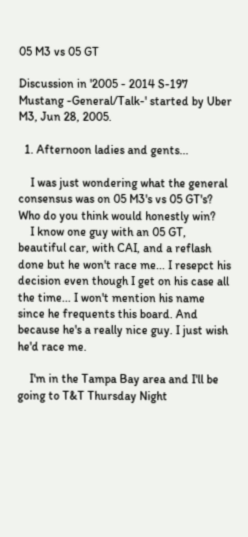05 M3 vs 05 GT

Discussion in '2005 - 2014 S-197 Mustang -General/Talk-' started by Uber M3, Jun 28, 2005.

  1. Afternoon ladies and gents...

    I was just wondering what the general consensus was on 05 M3's vs 05 GT's? Who do you think would honestly win?
    I know one guy with an 05 GT, beautiful car, with CAI, and a reflash done but he won't race me... I resepct his decision even though I get on his case all the time... I won't mention his name since he frequents this board. And because he's a really nice guy. I just wish he'd race me.

    I'm in the Tampa Bay area and I'll be going to T&T Thursday Night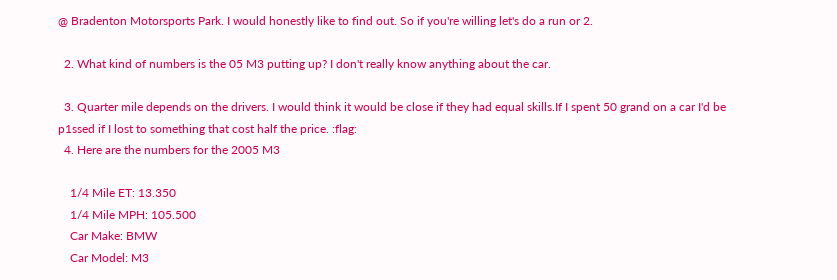@ Bradenton Motorsports Park. I would honestly like to find out. So if you're willing let's do a run or 2.

  2. What kind of numbers is the 05 M3 putting up? I don't really know anything about the car.

  3. Quarter mile depends on the drivers. I would think it would be close if they had equal skills.If I spent 50 grand on a car I'd be p1ssed if I lost to something that cost half the price. :flag:
  4. Here are the numbers for the 2005 M3

    1/4 Mile ET: 13.350
    1/4 Mile MPH: 105.500
    Car Make: BMW
    Car Model: M3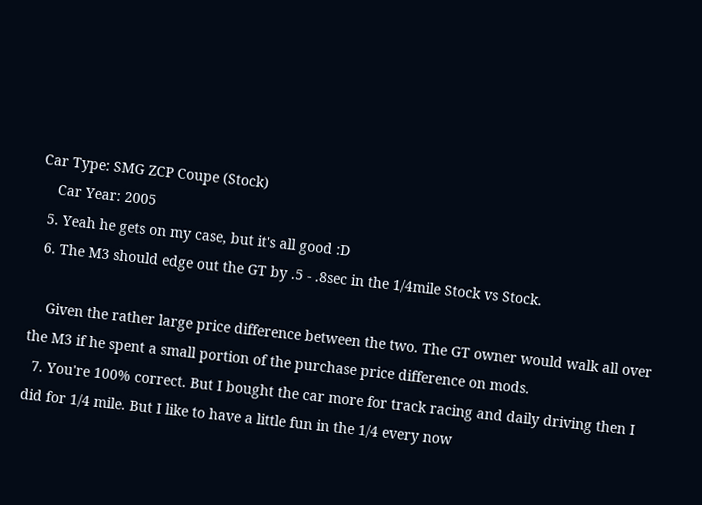Car Type: SMG ZCP Coupe (Stock)
    Car Year: 2005
  5. Yeah he gets on my case, but it's all good :D
  6. The M3 should edge out the GT by .5 - .8sec in the 1/4mile Stock vs Stock.

    Given the rather large price difference between the two. The GT owner would walk all over the M3 if he spent a small portion of the purchase price difference on mods.
  7. You're 100% correct. But I bought the car more for track racing and daily driving then I did for 1/4 mile. But I like to have a little fun in the 1/4 every now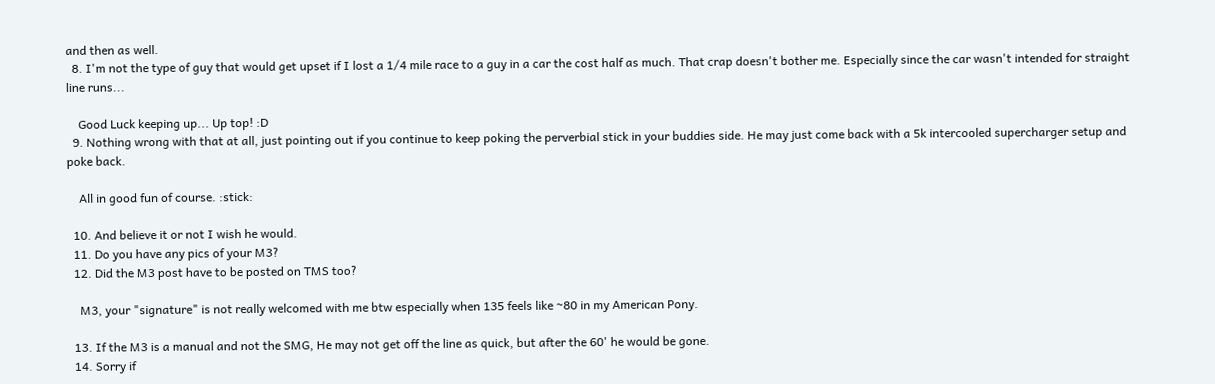and then as well.
  8. I'm not the type of guy that would get upset if I lost a 1/4 mile race to a guy in a car the cost half as much. That crap doesn't bother me. Especially since the car wasn't intended for straight line runs...

    Good Luck keeping up... Up top! :D
  9. Nothing wrong with that at all, just pointing out if you continue to keep poking the perverbial stick in your buddies side. He may just come back with a 5k intercooled supercharger setup and poke back.

    All in good fun of course. :stick:

  10. And believe it or not I wish he would.
  11. Do you have any pics of your M3?
  12. Did the M3 post have to be posted on TMS too?

    M3, your "signature" is not really welcomed with me btw especially when 135 feels like ~80 in my American Pony.

  13. If the M3 is a manual and not the SMG, He may not get off the line as quick, but after the 60' he would be gone.
  14. Sorry if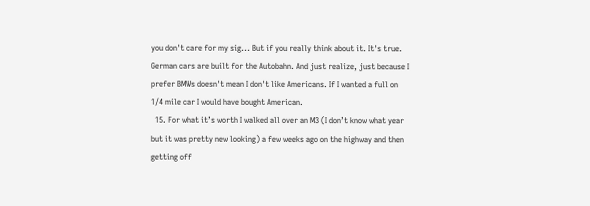you don't care for my sig... But if you really think about it. It's true. German cars are built for the Autobahn. And just realize, just because I prefer BMWs doesn't mean I don't like Americans. If I wanted a full on 1/4 mile car I would have bought American.
  15. For what it’s worth I walked all over an M3 (I don’t know what year but it was pretty new looking) a few weeks ago on the highway and then getting off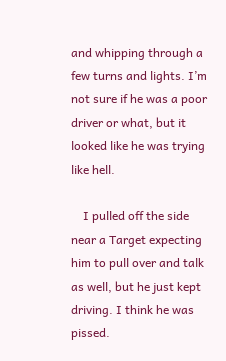and whipping through a few turns and lights. I’m not sure if he was a poor driver or what, but it looked like he was trying like hell.

    I pulled off the side near a Target expecting him to pull over and talk as well, but he just kept driving. I think he was pissed.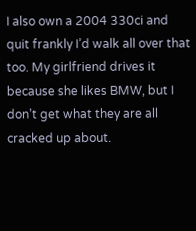I also own a 2004 330ci and quit frankly I’d walk all over that too. My girlfriend drives it because she likes BMW, but I don’t get what they are all cracked up about.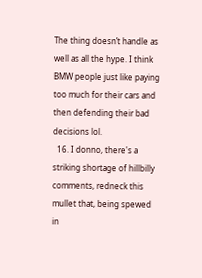The thing doesn’t handle as well as all the hype. I think BMW people just like paying too much for their cars and then defending their bad decisions lol.
  16. I donno, there's a striking shortage of hillbilly comments, redneck this mullet that, being spewed in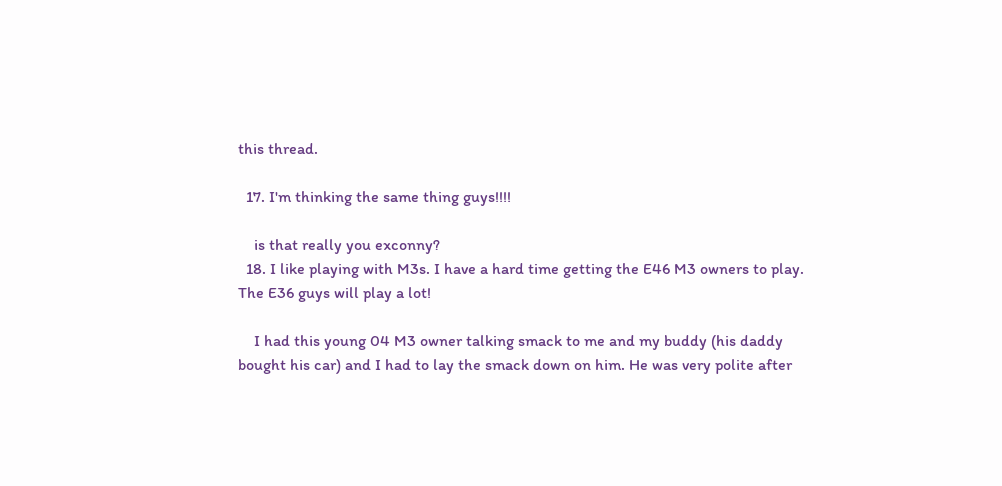this thread.

  17. I'm thinking the same thing guys!!!!

    is that really you exconny?
  18. I like playing with M3s. I have a hard time getting the E46 M3 owners to play. The E36 guys will play a lot!

    I had this young 04 M3 owner talking smack to me and my buddy (his daddy bought his car) and I had to lay the smack down on him. He was very polite after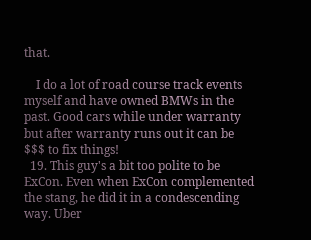that.

    I do a lot of road course track events myself and have owned BMWs in the past. Good cars while under warranty but after warranty runs out it can be $$$ to fix things!
  19. This guy's a bit too polite to be ExCon. Even when ExCon complemented the stang, he did it in a condescending way. Uber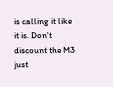is calling it like it is. Don't discount the M3 just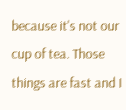because it's not our cup of tea. Those things are fast and I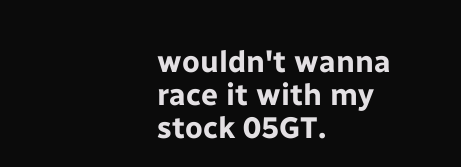wouldn't wanna race it with my stock 05GT.